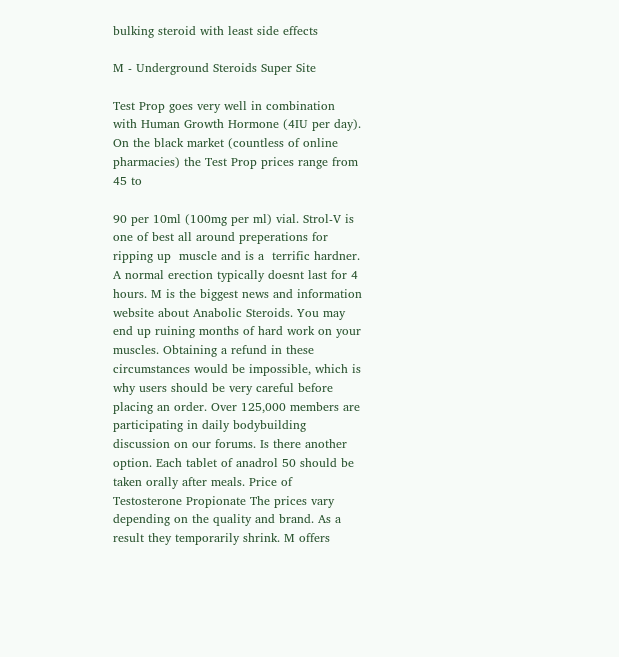bulking steroid with least side effects

M - Underground Steroids Super Site

Test Prop goes very well in combination with Human Growth Hormone (4IU per day). On the black market (countless of online pharmacies) the Test Prop prices range from 45 to

90 per 10ml (100mg per ml) vial. Strol-V is one of best all around preperations for ripping up  muscle and is a  terrific hardner. A normal erection typically doesnt last for 4 hours. M is the biggest news and information website about Anabolic Steroids. You may end up ruining months of hard work on your muscles. Obtaining a refund in these circumstances would be impossible, which is why users should be very careful before placing an order. Over 125,000 members are participating in daily bodybuilding discussion on our forums. Is there another option. Each tablet of anadrol 50 should be taken orally after meals. Price of Testosterone Propionate The prices vary depending on the quality and brand. As a result they temporarily shrink. M offers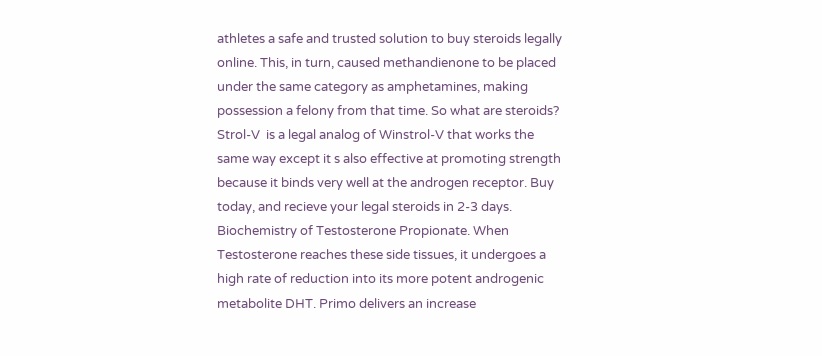athletes a safe and trusted solution to buy steroids legally online. This, in turn, caused methandienone to be placed under the same category as amphetamines, making possession a felony from that time. So what are steroids? Strol-V  is a legal analog of Winstrol-V that works the same way except it s also effective at promoting strength because it binds very well at the androgen receptor. Buy today, and recieve your legal steroids in 2-3 days. Biochemistry of Testosterone Propionate. When Testosterone reaches these side tissues, it undergoes a high rate of reduction into its more potent androgenic metabolite DHT. Primo delivers an increase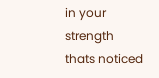in your strength thats noticed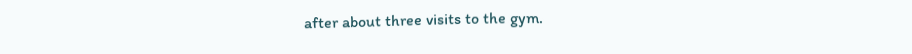after about three visits to the gym.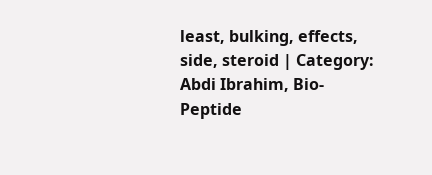least, bulking, effects, side, steroid | Category: Abdi Ibrahim, Bio-Peptide